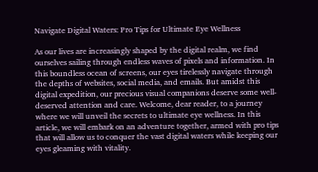Navigate Digital Waters: Pro Tips for Ultimate Eye Wellness

As our lives are increasingly shaped by the digital realm, we find ourselves sailing through endless waves of pixels and information. In this boundless ocean of screens, our eyes tirelessly navigate through the depths of websites, social media, and emails. But amidst this digital expedition, our precious visual companions deserve some well-deserved attention and care. Welcome, dear reader, to a journey where we will unveil the secrets to ultimate eye wellness. In this article, we will embark on an adventure together, armed with pro tips that will allow us to conquer the vast digital waters while keeping our eyes gleaming with vitality.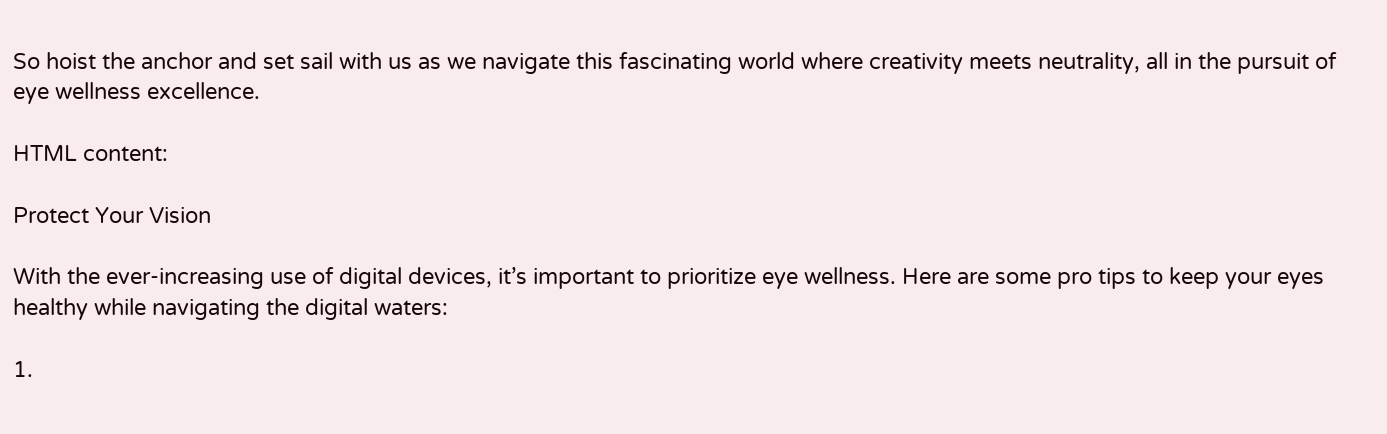So hoist the anchor and set sail with us as we navigate this fascinating world where creativity meets neutrality, all in the pursuit of eye wellness excellence.

HTML content:

Protect Your Vision

With the ever-increasing use of digital devices, it’s important to prioritize eye wellness. Here are some pro tips to keep your eyes healthy while navigating the digital waters:

1.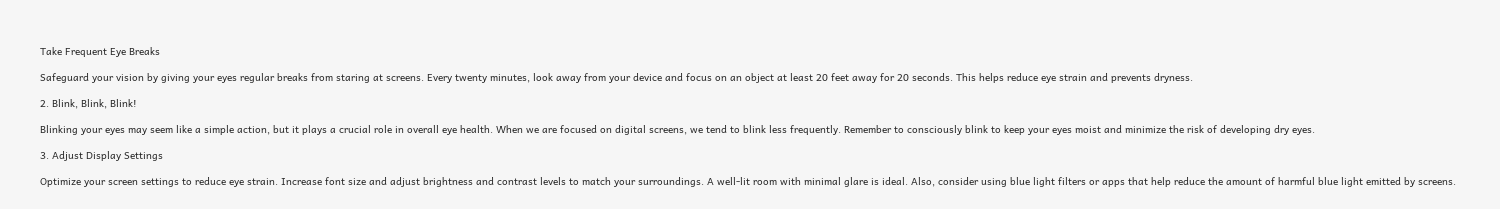Take Frequent Eye Breaks

Safeguard your vision by giving your eyes regular breaks from staring at screens. Every twenty minutes, look away from your device and focus on an object at least 20 feet away for 20 seconds. This helps reduce eye strain and prevents dryness.

2. Blink, Blink, Blink!

Blinking your eyes may seem like a simple action, but it plays a crucial role in overall eye health. When we are focused on digital screens, we tend to blink less frequently. Remember to consciously blink to keep your eyes moist and minimize the risk of developing dry eyes.

3. Adjust Display Settings

Optimize your screen settings to reduce eye strain. Increase font size and adjust brightness and contrast levels to match your surroundings. A well-lit room with minimal glare is ideal. Also, consider using blue light filters or apps that help reduce the amount of harmful blue light emitted by screens.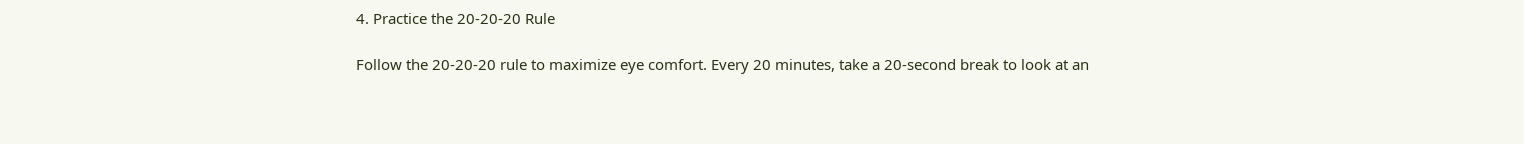4. Practice the 20-20-20 Rule

Follow the 20-20-20 rule to maximize eye comfort. Every 20 minutes, take a 20-second break to look at an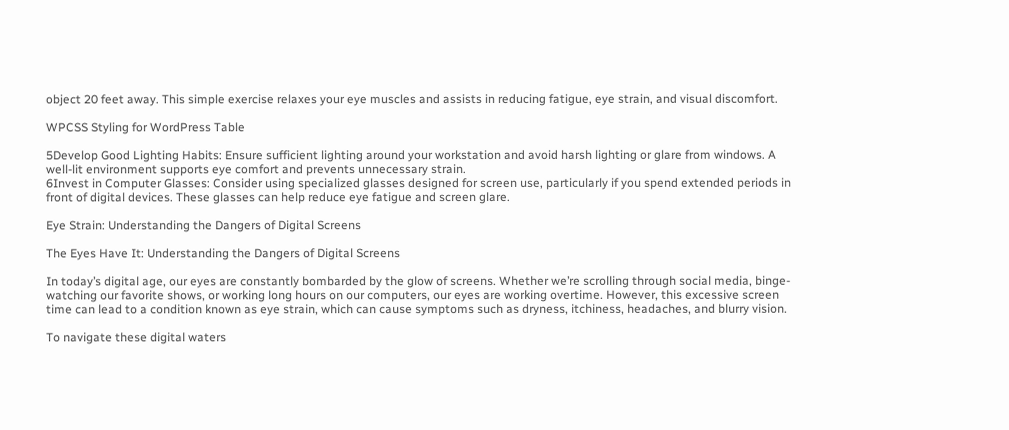object 20 feet away. This simple exercise relaxes your eye muscles and assists in reducing fatigue, eye strain, and visual discomfort.

WPCSS Styling for WordPress Table

5Develop Good Lighting Habits: Ensure sufficient lighting around your workstation and avoid harsh lighting or glare from windows. A well-lit environment supports eye comfort and prevents unnecessary strain.
6Invest in Computer Glasses: Consider using specialized glasses designed for screen use, particularly if you spend extended periods in front of digital devices. These glasses can help reduce eye fatigue and screen glare.

Eye Strain: Understanding the Dangers of Digital Screens

The Eyes Have It: Understanding the Dangers of Digital Screens

In today’s digital age, our eyes are constantly bombarded by the glow of screens. Whether we’re scrolling through social media, binge-watching our favorite shows, or working long hours on our computers, our eyes are working overtime. However, this excessive screen time can lead to a condition known as eye strain, which can cause symptoms such as dryness, itchiness, headaches, and blurry vision.

To navigate these digital waters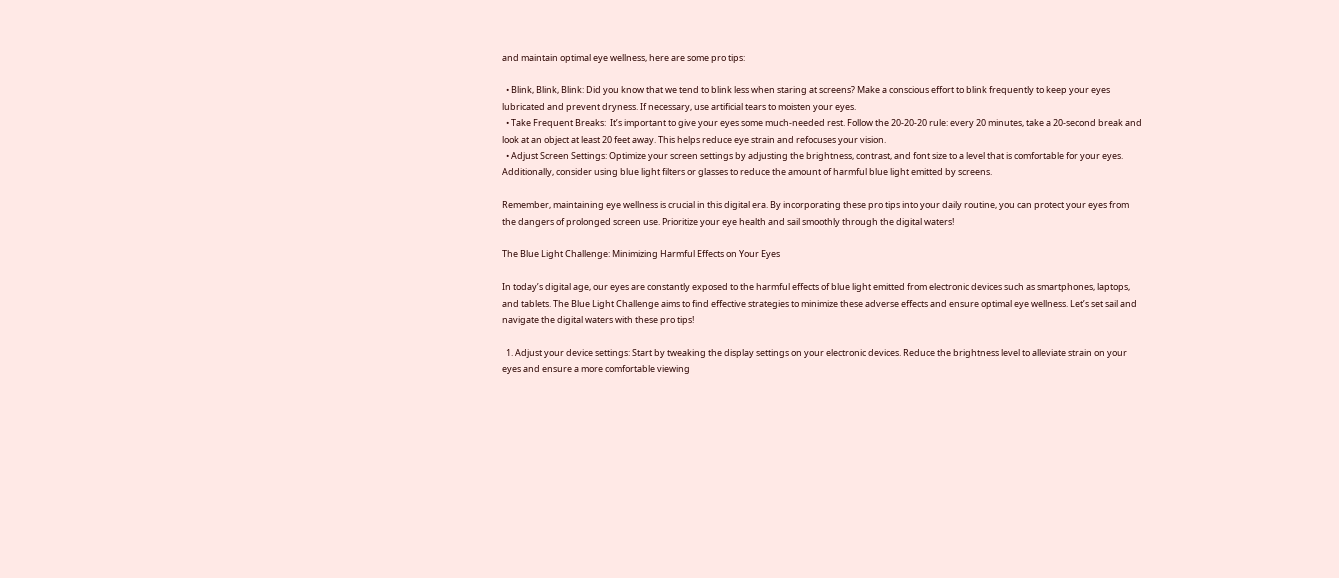and maintain optimal eye wellness, here are some pro tips:

  • Blink, Blink, Blink: Did you know that we tend to blink less when staring at screens? Make a conscious effort to blink frequently to keep your eyes lubricated and prevent dryness. If necessary, use artificial tears to moisten your eyes.
  • Take Frequent Breaks:  It’s important to give your eyes some much-needed rest. Follow the 20-20-20 rule: every 20 minutes, take a 20-second break and look at an object at least 20 feet away. This helps reduce eye strain and refocuses your vision.
  • Adjust Screen Settings: Optimize your screen settings by adjusting the brightness, contrast, and font size to a level that is comfortable for your eyes. Additionally, consider using blue light filters or glasses to reduce the amount of harmful blue light emitted by screens.

Remember, maintaining eye wellness is crucial in this digital era. By incorporating these pro tips into your daily routine, you can protect your eyes from the dangers of prolonged screen use. Prioritize your eye health and sail smoothly through the digital waters!

The Blue Light Challenge: Minimizing Harmful Effects on Your Eyes

In today’s digital age, our eyes are constantly exposed to the harmful effects of blue light emitted from electronic devices such as smartphones, laptops, and tablets. The Blue Light Challenge aims to find effective strategies to minimize these adverse effects and ensure optimal eye wellness. Let’s set sail and navigate the digital waters with these pro tips!

  1. Adjust your device settings: Start by tweaking the display settings on your electronic devices. Reduce the brightness level to alleviate strain on your eyes and ensure a more comfortable viewing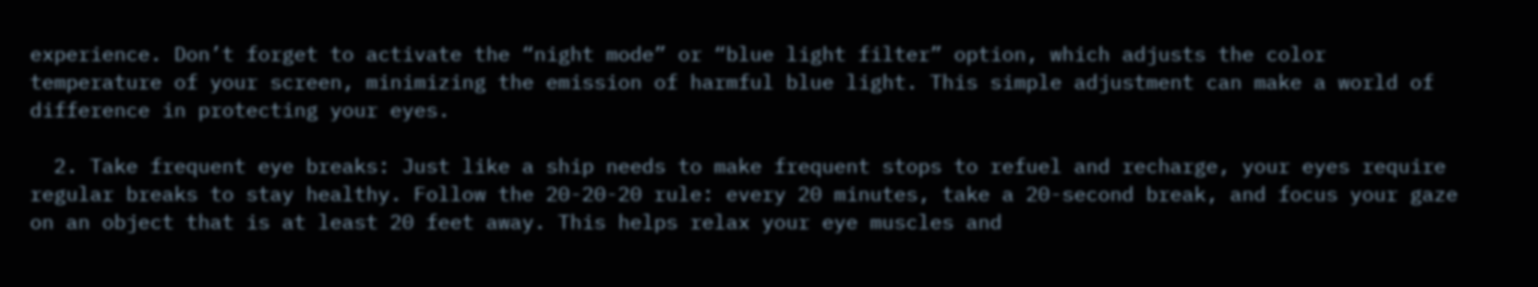experience. Don’t forget to activate the “night mode” or “blue light filter” option, which adjusts the color temperature of your screen, minimizing the emission of harmful blue light. This simple adjustment can make a world of difference in protecting your eyes.

  2. Take frequent eye breaks: Just like a ship needs to make frequent stops to refuel and recharge, your eyes require regular breaks to stay healthy. Follow the 20-20-20 rule: every 20 minutes, take a 20-second break, and focus your gaze on an object that is at least 20 feet away. This helps relax your eye muscles and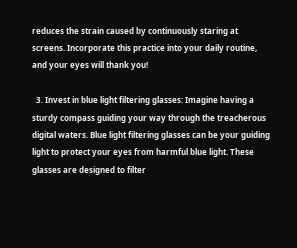reduces the strain caused by continuously staring at screens. Incorporate this practice into your daily routine, and your eyes will thank you!

  3. Invest in blue light filtering glasses: Imagine having a sturdy compass guiding your way through the treacherous digital waters. Blue light filtering glasses can be your guiding light to protect your eyes from harmful blue light. These glasses are designed to filter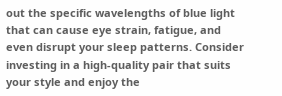out the specific wavelengths of blue light that can cause eye strain, fatigue, and even disrupt your sleep patterns. Consider investing in a high-quality pair that suits your style and enjoy the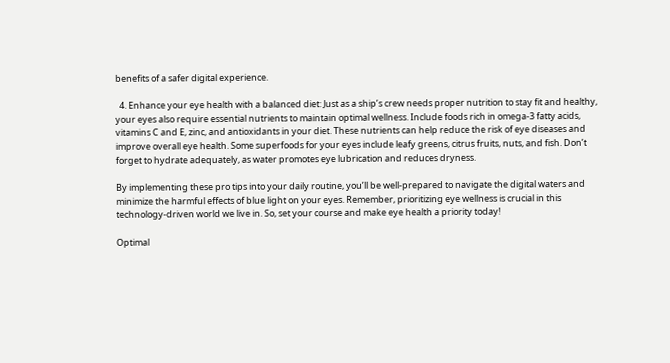benefits of a safer digital experience.

  4. Enhance your eye health with a balanced diet: Just as a ship’s crew needs proper nutrition to stay fit and healthy, your eyes also require essential nutrients to maintain optimal wellness. Include foods rich in omega-3 fatty acids, vitamins C and E, zinc, and antioxidants in your diet. These nutrients can help reduce the risk of eye diseases and improve overall eye health. Some superfoods for your eyes include leafy greens, citrus fruits, nuts, and fish. Don’t forget to hydrate adequately, as water promotes eye lubrication and reduces dryness.

By implementing these pro tips into your daily routine, you’ll be well-prepared to navigate the digital waters and minimize the harmful effects of blue light on your eyes. Remember, prioritizing eye wellness is crucial in this technology-driven world we live in. So, set your course and make eye health a priority today!

Optimal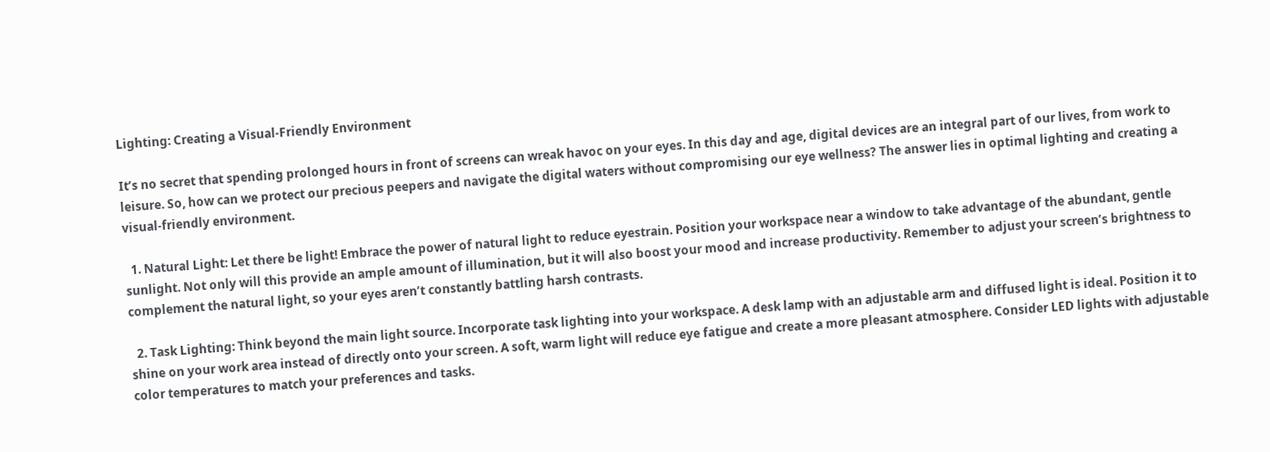Lighting: Creating a Visual-Friendly Environment

It’s no secret that spending prolonged hours in front of screens can wreak havoc on your eyes. In this day and age, digital devices are an integral part of our lives, from work to leisure. So, how can we protect our precious peepers and navigate the digital waters without compromising our eye wellness? The answer lies in optimal lighting and creating a visual-friendly environment.

  1. Natural Light: Let there be light! Embrace the power of natural light to reduce eyestrain. Position your workspace near a window to take advantage of the abundant, gentle sunlight. Not only will this provide an ample amount of illumination, but it will also boost your mood and increase productivity. Remember to adjust your screen’s brightness to complement the natural light, so your eyes aren’t constantly battling harsh contrasts.

  2. Task Lighting: Think beyond the main light source. Incorporate task lighting into your workspace. A desk lamp with an adjustable arm and diffused light is ideal. Position it to shine on your work area instead of directly onto your screen. A soft, warm light will reduce eye fatigue and create a more pleasant atmosphere. Consider LED lights with adjustable color temperatures to match your preferences and tasks.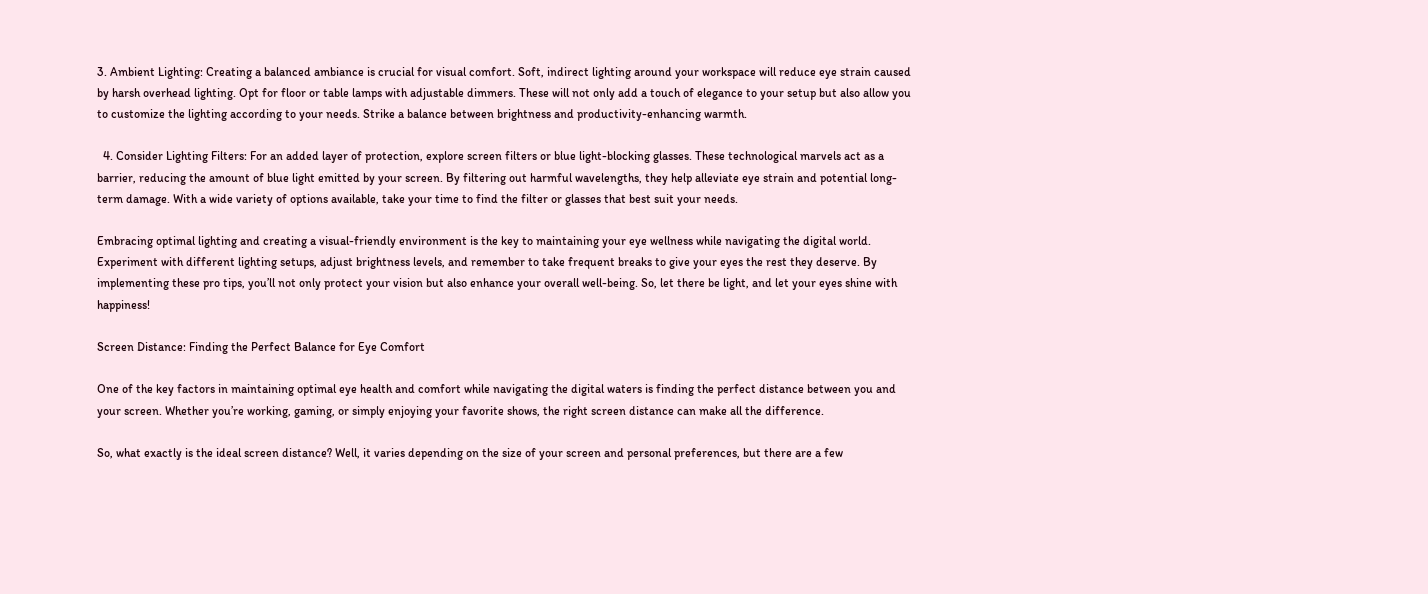3. Ambient Lighting: Creating a balanced ambiance is crucial for visual comfort. Soft, indirect lighting around your workspace will reduce eye strain caused by harsh overhead lighting. Opt for floor or table lamps with adjustable dimmers. These will not only add a touch of elegance to your setup but also allow you to customize the lighting according to your needs. Strike a balance between brightness and productivity-enhancing warmth.

  4. Consider Lighting Filters: For an added layer of protection, explore screen filters or blue light-blocking glasses. These technological marvels act as a barrier, reducing the amount of blue light emitted by your screen. By filtering out harmful wavelengths, they help alleviate eye strain and potential long-term damage. With a wide variety of options available, take your time to find the filter or glasses that best suit your needs.

Embracing optimal lighting and creating a visual-friendly environment is the key to maintaining your eye wellness while navigating the digital world. Experiment with different lighting setups, adjust brightness levels, and remember to take frequent breaks to give your eyes the rest they deserve. By implementing these pro tips, you’ll not only protect your vision but also enhance your overall well-being. So, let there be light, and let your eyes shine with happiness!

Screen Distance: Finding the Perfect Balance for Eye Comfort

One of the key factors in maintaining optimal eye health and comfort while navigating the digital waters is finding the perfect distance between you and your screen. Whether you’re working, gaming, or simply enjoying your favorite shows, the right screen distance can make all the difference.

So, what exactly is the ideal screen distance? Well, it varies depending on the size of your screen and personal preferences, but there are a few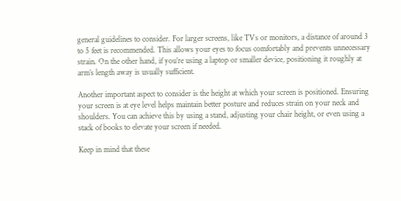general guidelines to consider. For larger screens, like TVs or monitors, a distance of around 3 to 5 feet is recommended. This allows your eyes to focus comfortably and prevents unnecessary strain. On the other hand, if you’re using a laptop or smaller device, positioning it roughly at arm’s length away is usually sufficient.

Another important aspect to consider is the height at which your screen is positioned. Ensuring your screen is at eye level helps maintain better posture and reduces strain on your neck and shoulders. You can achieve this by using a stand, adjusting your chair height, or even using a stack of books to elevate your screen if needed.

Keep in mind that these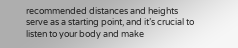recommended distances and heights serve as a starting point, and it’s crucial to listen to your body and make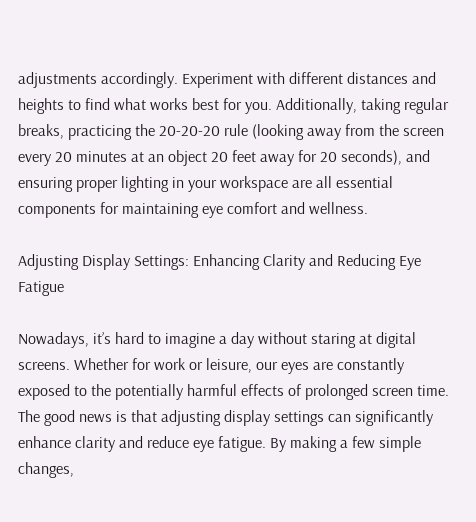adjustments accordingly. Experiment with different distances and heights to find what works best for you. Additionally, taking regular breaks, practicing the 20-20-20 rule (looking away from the screen every 20 minutes at an object 20 feet away for 20 seconds), and ensuring proper lighting in your workspace are all essential components for maintaining eye comfort and wellness.

Adjusting Display Settings: Enhancing Clarity and Reducing Eye Fatigue

Nowadays, it’s hard to imagine a day without staring at digital screens. Whether for work or leisure, our eyes are constantly exposed to the potentially harmful effects of prolonged screen time. The good news is that adjusting display settings can significantly enhance clarity and reduce eye fatigue. By making a few simple changes,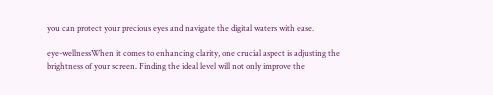you can protect your precious eyes and navigate the digital waters with ease.

eye-wellnessWhen it comes to enhancing clarity, one crucial aspect is adjusting the brightness of your screen. Finding the ideal level will not only improve the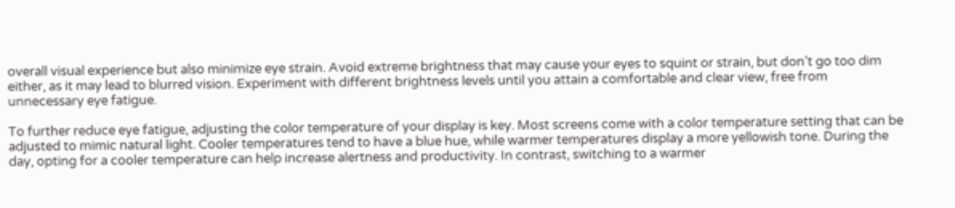overall visual experience but also minimize eye strain. Avoid extreme brightness that may cause your eyes to squint or strain, but don’t go too dim either, as it may lead to blurred vision. Experiment with different brightness levels until you attain a comfortable and clear view, free from unnecessary eye fatigue.

To further reduce eye fatigue, adjusting the color temperature of your display is key. Most screens come with a color temperature setting that can be adjusted to mimic natural light. Cooler temperatures tend to have a blue hue, while warmer temperatures display a more yellowish tone. During the day, opting for a cooler temperature can help increase alertness and productivity. In contrast, switching to a warmer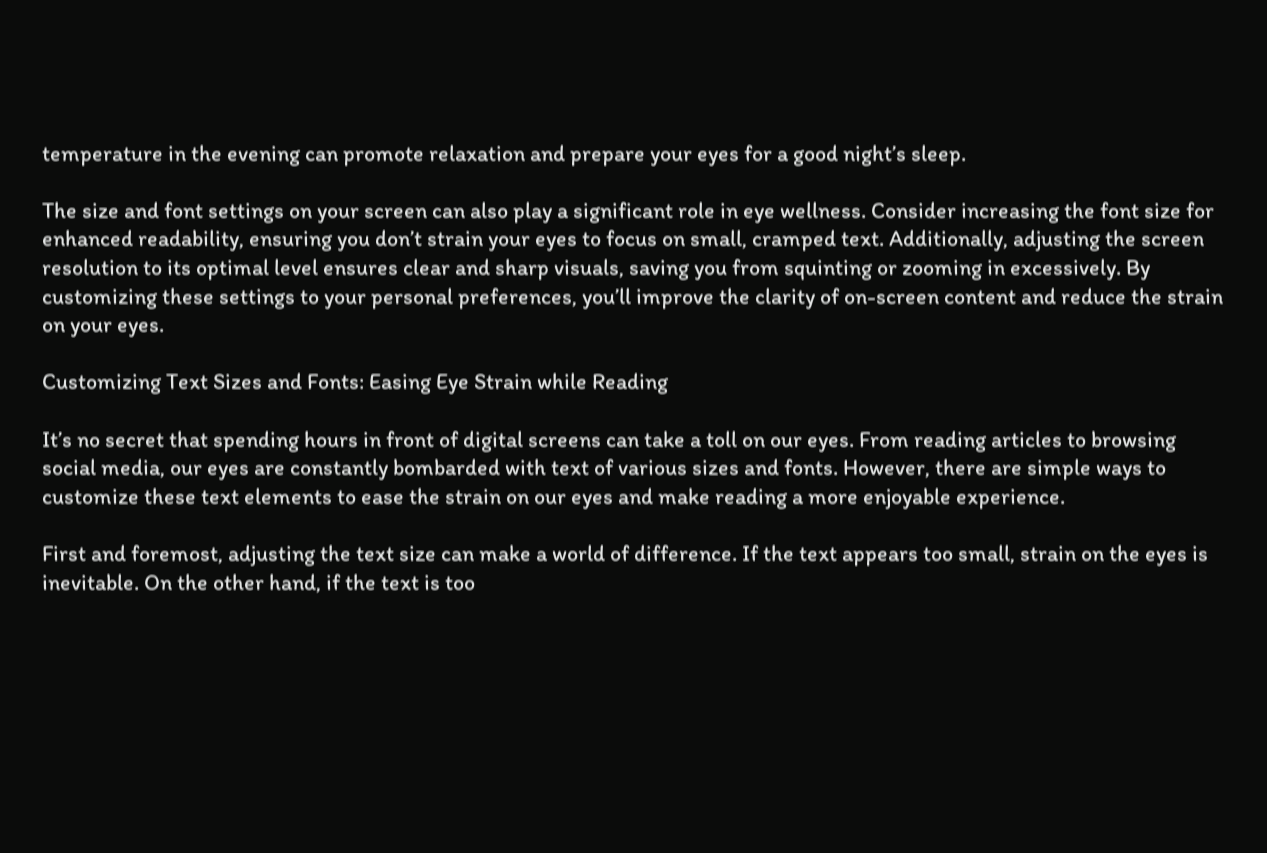temperature in the evening can promote relaxation and prepare your eyes for a good night’s sleep.

The size and font settings on your screen can also play a significant role in eye wellness. Consider increasing the font size for enhanced readability, ensuring you don’t strain your eyes to focus on small, cramped text. Additionally, adjusting the screen resolution to its optimal level ensures clear and sharp visuals, saving you from squinting or zooming in excessively. By customizing these settings to your personal preferences, you’ll improve the clarity of on-screen content and reduce the strain on your eyes.

Customizing Text Sizes and Fonts: Easing Eye Strain while Reading

It’s no secret that spending hours in front of digital screens can take a toll on our eyes. From reading articles to browsing social media, our eyes are constantly bombarded with text of various sizes and fonts. However, there are simple ways to customize these text elements to ease the strain on our eyes and make reading a more enjoyable experience.

First and foremost, adjusting the text size can make a world of difference. If the text appears too small, strain on the eyes is inevitable. On the other hand, if the text is too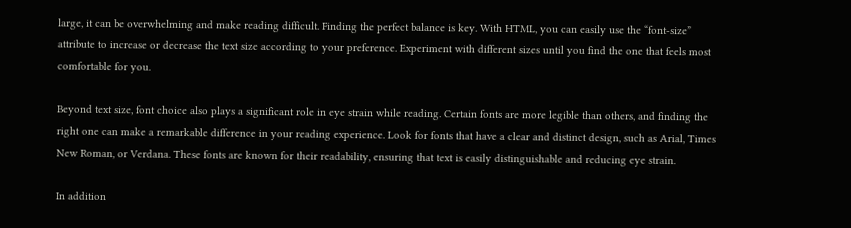large, it can be overwhelming and make reading difficult. Finding the perfect balance is key. With HTML, you can easily use the “font-size” attribute to increase or decrease the text size according to your preference. Experiment with different sizes until you find the one that feels most comfortable for you.

Beyond text size, font choice also plays a significant role in eye strain while reading. Certain fonts are more legible than others, and finding the right one can make a remarkable difference in your reading experience. Look for fonts that have a clear and distinct design, such as Arial, Times New Roman, or Verdana. These fonts are known for their readability, ensuring that text is easily distinguishable and reducing eye strain.

In addition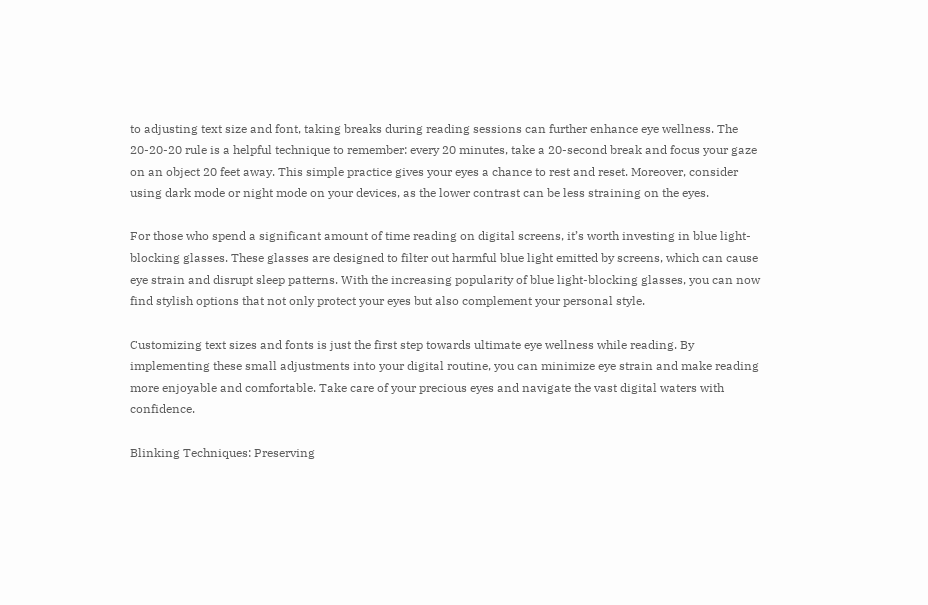to adjusting text size and font, taking breaks during reading sessions can further enhance eye wellness. The 20-20-20 rule is a helpful technique to remember: every 20 minutes, take a 20-second break and focus your gaze on an object 20 feet away. This simple practice gives your eyes a chance to rest and reset. Moreover, consider using dark mode or night mode on your devices, as the lower contrast can be less straining on the eyes.

For those who spend a significant amount of time reading on digital screens, it’s worth investing in blue light-blocking glasses. These glasses are designed to filter out harmful blue light emitted by screens, which can cause eye strain and disrupt sleep patterns. With the increasing popularity of blue light-blocking glasses, you can now find stylish options that not only protect your eyes but also complement your personal style.

Customizing text sizes and fonts is just the first step towards ultimate eye wellness while reading. By implementing these small adjustments into your digital routine, you can minimize eye strain and make reading more enjoyable and comfortable. Take care of your precious eyes and navigate the vast digital waters with confidence.

Blinking Techniques: Preserving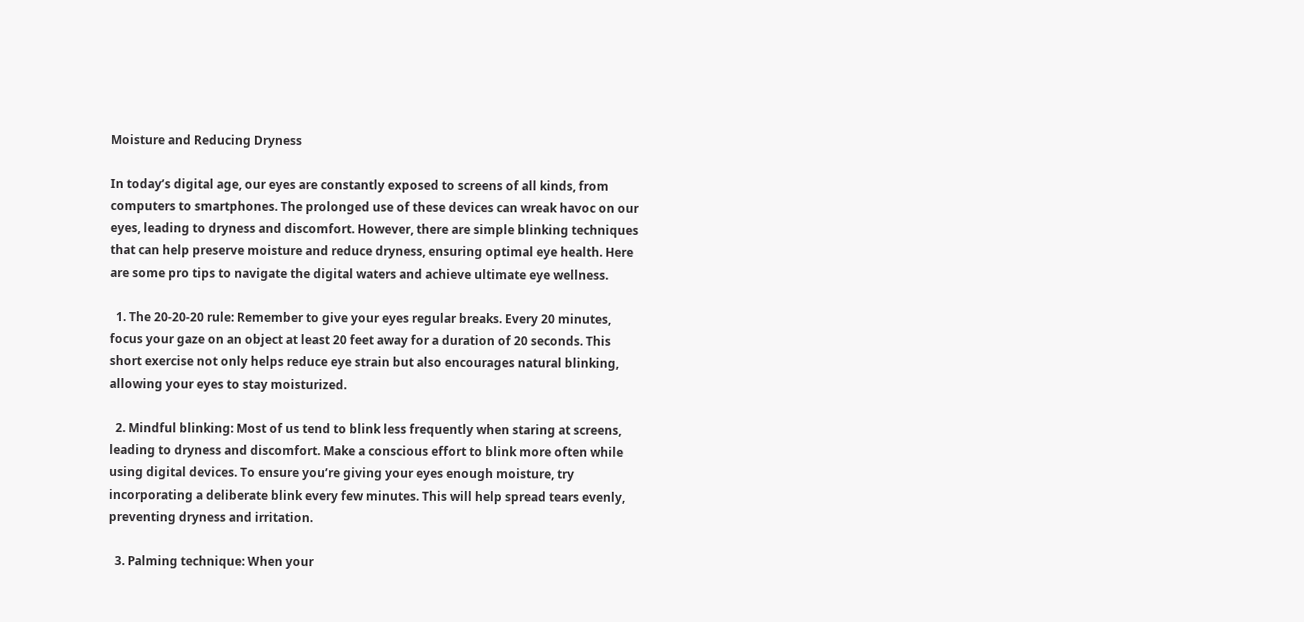Moisture and Reducing Dryness

In today’s digital age, our eyes are constantly exposed to screens of all kinds, from computers to smartphones. The prolonged use of these devices can wreak havoc on our eyes, leading to dryness and discomfort. However, there are simple blinking techniques that can help preserve moisture and reduce dryness, ensuring optimal eye health. Here are some pro tips to navigate the digital waters and achieve ultimate eye wellness.

  1. The 20-20-20 rule: Remember to give your eyes regular breaks. Every 20 minutes, focus your gaze on an object at least 20 feet away for a duration of 20 seconds. This short exercise not only helps reduce eye strain but also encourages natural blinking, allowing your eyes to stay moisturized.

  2. Mindful blinking: Most of us tend to blink less frequently when staring at screens, leading to dryness and discomfort. Make a conscious effort to blink more often while using digital devices. To ensure you’re giving your eyes enough moisture, try incorporating a deliberate blink every few minutes. This will help spread tears evenly, preventing dryness and irritation.

  3. Palming technique: When your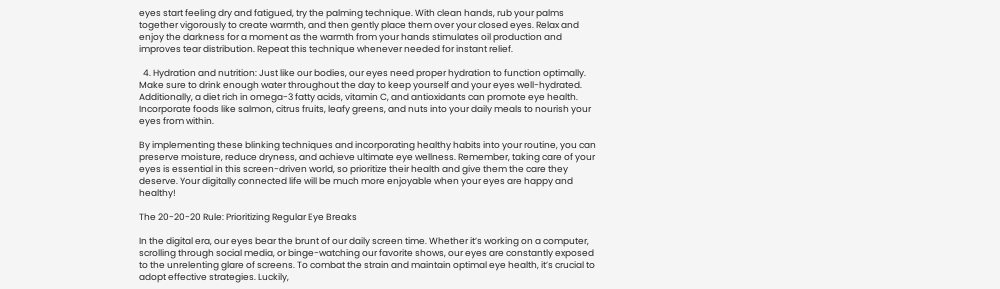eyes start feeling dry and fatigued, try the palming technique. With clean hands, rub your palms together vigorously to create warmth, and then gently place them over your closed eyes. Relax and enjoy the darkness for a moment as the warmth from your hands stimulates oil production and improves tear distribution. Repeat this technique whenever needed for instant relief.

  4. Hydration and nutrition: Just like our bodies, our eyes need proper hydration to function optimally. Make sure to drink enough water throughout the day to keep yourself and your eyes well-hydrated. Additionally, a diet rich in omega-3 fatty acids, vitamin C, and antioxidants can promote eye health. Incorporate foods like salmon, citrus fruits, leafy greens, and nuts into your daily meals to nourish your eyes from within.

By implementing these blinking techniques and incorporating healthy habits into your routine, you can preserve moisture, reduce dryness, and achieve ultimate eye wellness. Remember, taking care of your eyes is essential in this screen-driven world, so prioritize their health and give them the care they deserve. Your digitally connected life will be much more enjoyable when your eyes are happy and healthy!

The 20-20-20 Rule: Prioritizing Regular Eye Breaks

In the digital era, our eyes bear the brunt of our daily screen time. Whether it’s working on a computer, scrolling through social media, or binge-watching our favorite shows, our eyes are constantly exposed to the unrelenting glare of screens. To combat the strain and maintain optimal eye health, it’s crucial to adopt effective strategies. Luckily,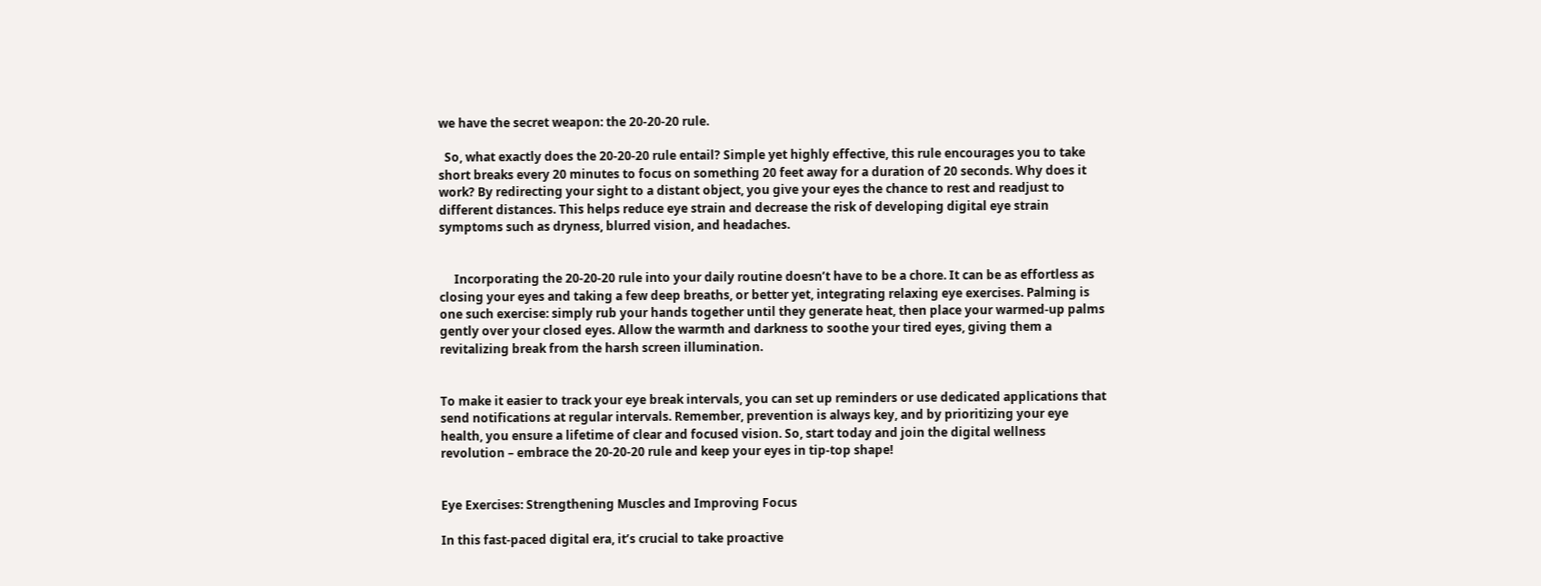we have the secret weapon: the 20-20-20 rule.

  So, what exactly does the 20-20-20 rule entail? Simple yet highly effective, this rule encourages you to take short breaks every 20 minutes to focus on something 20 feet away for a duration of 20 seconds. Why does it work? By redirecting your sight to a distant object, you give your eyes the chance to rest and readjust to different distances. This helps reduce eye strain and decrease the risk of developing digital eye strain symptoms such as dryness, blurred vision, and headaches.


     Incorporating the 20-20-20 rule into your daily routine doesn’t have to be a chore. It can be as effortless as closing your eyes and taking a few deep breaths, or better yet, integrating relaxing eye exercises. Palming is one such exercise: simply rub your hands together until they generate heat, then place your warmed-up palms gently over your closed eyes. Allow the warmth and darkness to soothe your tired eyes, giving them a revitalizing break from the harsh screen illumination.


To make it easier to track your eye break intervals, you can set up reminders or use dedicated applications that send notifications at regular intervals. Remember, prevention is always key, and by prioritizing your eye health, you ensure a lifetime of clear and focused vision. So, start today and join the digital wellness revolution – embrace the 20-20-20 rule and keep your eyes in tip-top shape!


Eye Exercises: Strengthening Muscles and Improving Focus

In this fast-paced digital era, it’s crucial to take proactive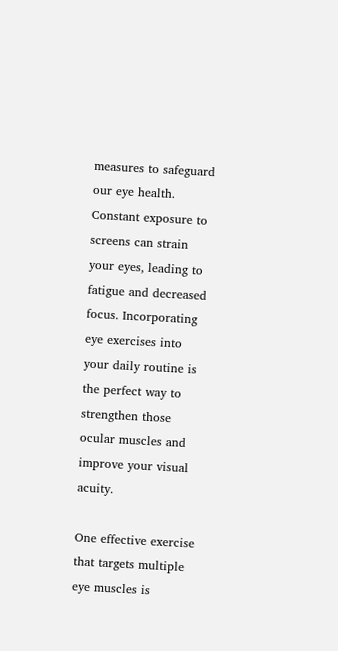measures to safeguard our eye health. Constant exposure to screens can strain your eyes, leading to fatigue and decreased focus. Incorporating eye exercises into your daily routine is the perfect way to strengthen those ocular muscles and improve your visual acuity.

One effective exercise that targets multiple eye muscles is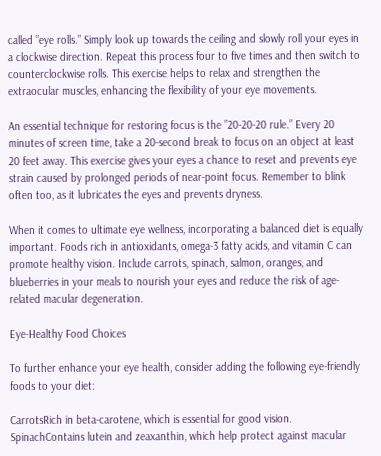called ”eye rolls.” Simply look up towards the ceiling and slowly roll your eyes in a clockwise direction. Repeat this process four to five times and then switch to counterclockwise rolls. This exercise helps to relax and strengthen the extraocular muscles, enhancing the flexibility of your eye movements.

An essential technique for restoring focus is the ”20-20-20 rule.” Every 20 minutes of screen time, take a 20-second break to focus on an object at least 20 feet away. This exercise gives your eyes a chance to reset and prevents eye strain caused by prolonged periods of near-point focus. Remember to blink often too, as it lubricates the eyes and prevents dryness.

When it comes to ultimate eye wellness, incorporating a balanced diet is equally important. Foods rich in antioxidants, omega-3 fatty acids, and vitamin C can promote healthy vision. Include carrots, spinach, salmon, oranges, and blueberries in your meals to nourish your eyes and reduce the risk of age-related macular degeneration.

Eye-Healthy Food Choices

To further enhance your eye health, consider adding the following eye-friendly foods to your diet:

CarrotsRich in beta-carotene, which is essential for good vision.
SpinachContains lutein and zeaxanthin, which help protect against macular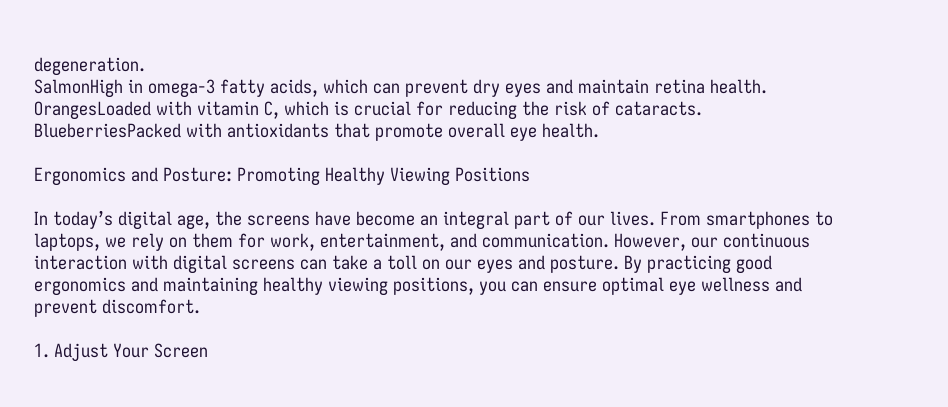degeneration.
SalmonHigh in omega-3 fatty acids, which can prevent dry eyes and maintain retina health.
OrangesLoaded with vitamin C, which is crucial for reducing the risk of cataracts.
BlueberriesPacked with antioxidants that promote overall eye health.

Ergonomics and Posture: Promoting Healthy Viewing Positions

In today’s digital age, the screens have become an integral part of our lives. From smartphones to laptops, we rely on them for work, entertainment, and communication. However, our continuous interaction with digital screens can take a toll on our eyes and posture. By practicing good ergonomics and maintaining healthy viewing positions, you can ensure optimal eye wellness and prevent discomfort.

1. Adjust Your Screen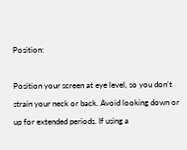Position:

Position your screen at eye level, so you don’t strain your neck or back. Avoid looking down or up for extended periods. If using a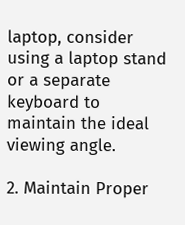laptop, consider using a laptop stand or a separate keyboard to maintain the ideal viewing angle.

2. Maintain Proper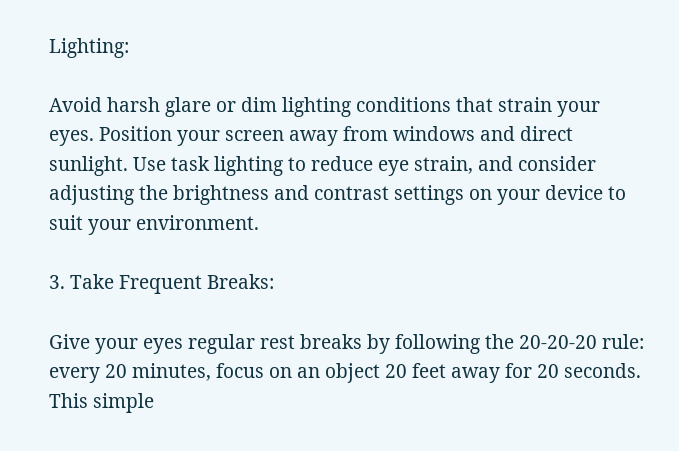Lighting:

Avoid harsh glare or dim lighting conditions that strain your eyes. Position your screen away from windows and direct sunlight. Use task lighting to reduce eye strain, and consider adjusting the brightness and contrast settings on your device to suit your environment.

3. Take Frequent Breaks:

Give your eyes regular rest breaks by following the 20-20-20 rule: every 20 minutes, focus on an object 20 feet away for 20 seconds. This simple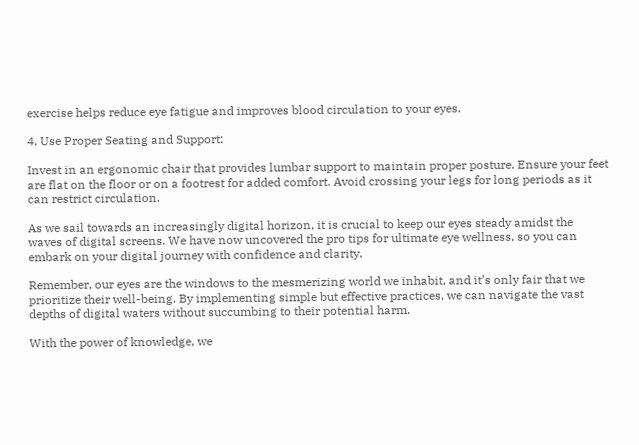exercise helps reduce eye fatigue and improves blood circulation to your eyes.

4. Use Proper Seating and Support:

Invest in an ergonomic chair that provides lumbar support to maintain proper posture. Ensure your feet are flat on the floor or on a footrest for added comfort. Avoid crossing your legs for long periods as it can restrict circulation.

As we sail towards an increasingly digital horizon, it is crucial to keep our eyes steady amidst the waves of digital screens. We have now uncovered the pro tips for ultimate eye wellness, so you can embark on your digital journey with confidence and clarity.

Remember, our eyes are the windows to the mesmerizing world we inhabit, and it’s only fair that we prioritize their well-being. By implementing simple but effective practices, we can navigate the vast depths of digital waters without succumbing to their potential harm.

With the power of knowledge, we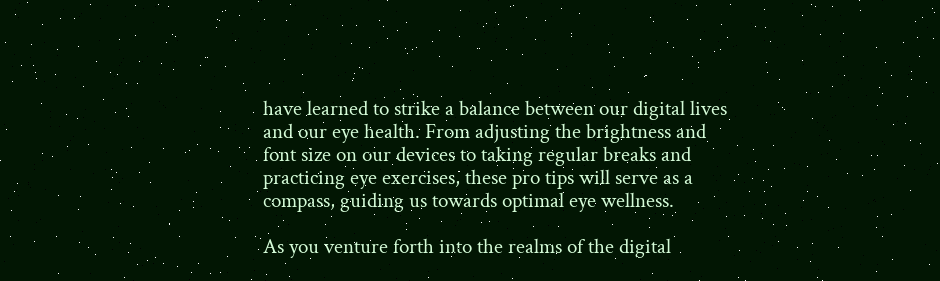have learned to strike a balance between our digital lives and our eye health. From adjusting the brightness and font size on our devices to taking regular breaks and practicing eye exercises, these pro tips will serve as a compass, guiding us towards optimal eye wellness.

As you venture forth into the realms of the digital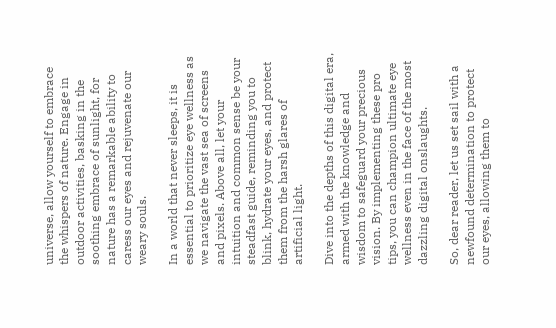universe, allow yourself to embrace the whispers of nature. Engage in outdoor activities, basking in the soothing embrace of sunlight, for nature has a remarkable ability to caress our eyes and rejuvenate our weary souls.

In a world that never sleeps, it is essential to prioritize eye wellness as we navigate the vast sea of screens and pixels. Above all, let your intuition and common sense be your steadfast guide, reminding you to blink, hydrate your eyes, and protect them from the harsh glares of artificial light.

Dive into the depths of this digital era, armed with the knowledge and wisdom to safeguard your precious vision. By implementing these pro tips, you can champion ultimate eye wellness even in the face of the most dazzling digital onslaughts.

So, dear reader, let us set sail with a newfound determination to protect our eyes, allowing them to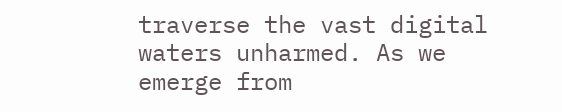traverse the vast digital waters unharmed. As we emerge from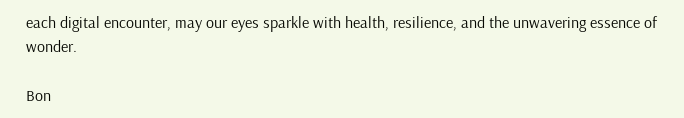each digital encounter, may our eyes sparkle with health, resilience, and the unwavering essence of wonder.

Bon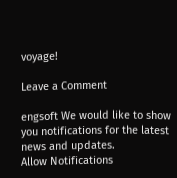voyage!

Leave a Comment

engsoft We would like to show you notifications for the latest news and updates.
Allow Notifications